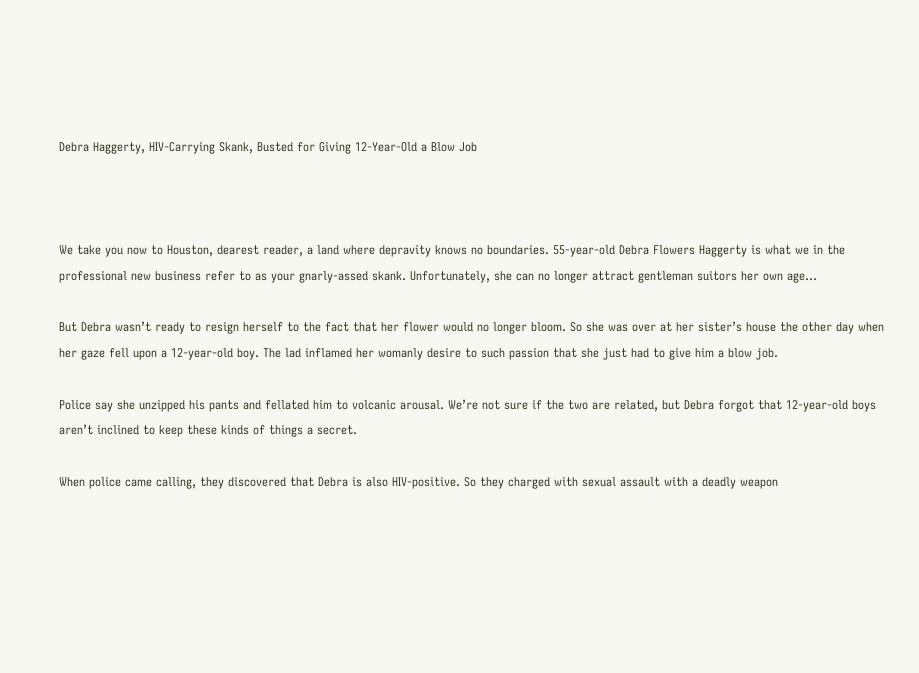Debra Haggerty, HIV-Carrying Skank, Busted for Giving 12-Year-Old a Blow Job



We take you now to Houston, dearest reader, a land where depravity knows no boundaries. 55-year-old Debra Flowers Haggerty is what we in the professional new business refer to as your gnarly-assed skank. Unfortunately, she can no longer attract gentleman suitors her own age…

But Debra wasn’t ready to resign herself to the fact that her flower would no longer bloom. So she was over at her sister’s house the other day when her gaze fell upon a 12-year-old boy. The lad inflamed her womanly desire to such passion that she just had to give him a blow job.

Police say she unzipped his pants and fellated him to volcanic arousal. We’re not sure if the two are related, but Debra forgot that 12-year-old boys aren’t inclined to keep these kinds of things a secret.

When police came calling, they discovered that Debra is also HIV-positive. So they charged with sexual assault with a deadly weapon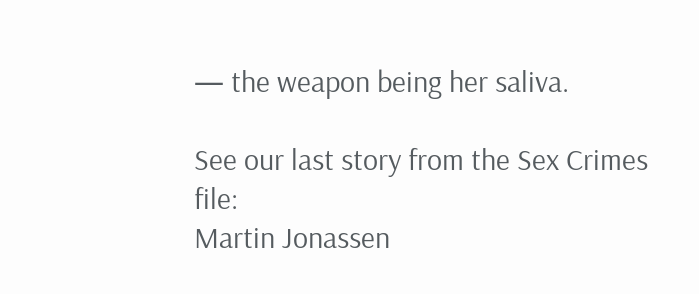— the weapon being her saliva.

See our last story from the Sex Crimes file:
Martin Jonassen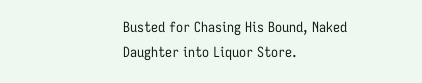Busted for Chasing His Bound, Naked Daughter into Liquor Store.